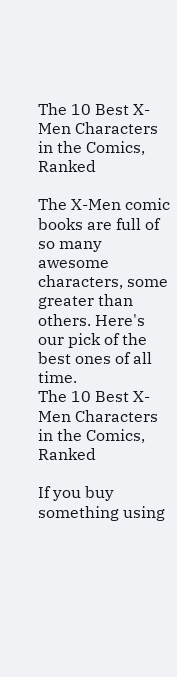The 10 Best X-Men Characters in the Comics, Ranked

The X-Men comic books are full of so many awesome characters, some greater than others. Here's our pick of the best ones of all time.
The 10 Best X-Men Characters in the Comics, Ranked

If you buy something using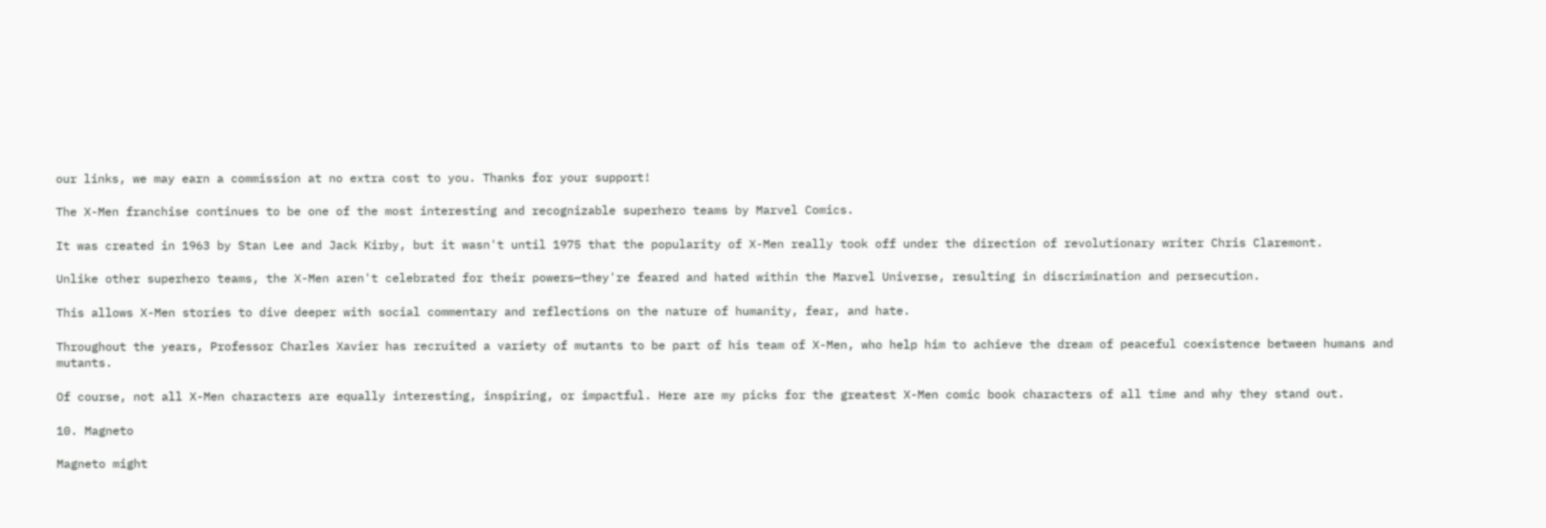our links, we may earn a commission at no extra cost to you. Thanks for your support!

The X-Men franchise continues to be one of the most interesting and recognizable superhero teams by Marvel Comics.

It was created in 1963 by Stan Lee and Jack Kirby, but it wasn't until 1975 that the popularity of X-Men really took off under the direction of revolutionary writer Chris Claremont.

Unlike other superhero teams, the X-Men aren't celebrated for their powers—they're feared and hated within the Marvel Universe, resulting in discrimination and persecution.

This allows X-Men stories to dive deeper with social commentary and reflections on the nature of humanity, fear, and hate.

Throughout the years, Professor Charles Xavier has recruited a variety of mutants to be part of his team of X-Men, who help him to achieve the dream of peaceful coexistence between humans and mutants.

Of course, not all X-Men characters are equally interesting, inspiring, or impactful. Here are my picks for the greatest X-Men comic book characters of all time and why they stand out.

10. Magneto

Magneto might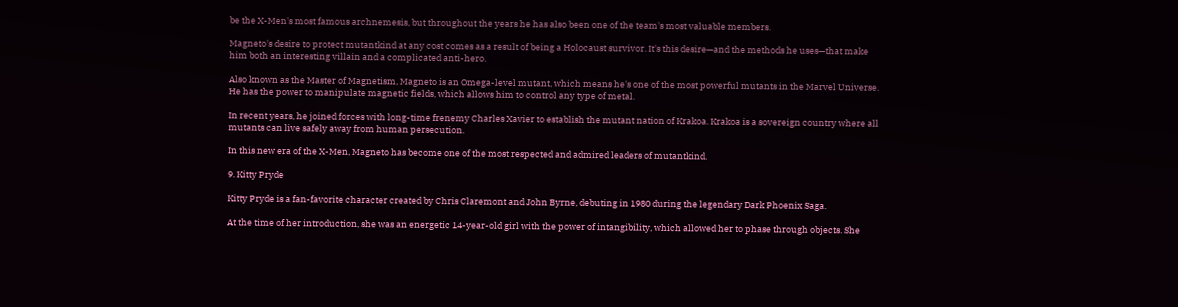be the X-Men's most famous archnemesis, but throughout the years he has also been one of the team's most valuable members.

Magneto's desire to protect mutantkind at any cost comes as a result of being a Holocaust survivor. It's this desire—and the methods he uses—that make him both an interesting villain and a complicated anti-hero.

Also known as the Master of Magnetism, Magneto is an Omega-level mutant, which means he's one of the most powerful mutants in the Marvel Universe. He has the power to manipulate magnetic fields, which allows him to control any type of metal.

In recent years, he joined forces with long-time frenemy Charles Xavier to establish the mutant nation of Krakoa. Krakoa is a sovereign country where all mutants can live safely away from human persecution.

In this new era of the X-Men, Magneto has become one of the most respected and admired leaders of mutantkind.

9. Kitty Pryde

Kitty Pryde is a fan-favorite character created by Chris Claremont and John Byrne, debuting in 1980 during the legendary Dark Phoenix Saga.

At the time of her introduction, she was an energetic 14-year-old girl with the power of intangibility, which allowed her to phase through objects. She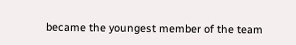became the youngest member of the team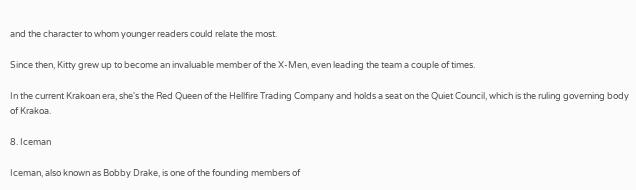and the character to whom younger readers could relate the most.

Since then, Kitty grew up to become an invaluable member of the X-Men, even leading the team a couple of times.

In the current Krakoan era, she's the Red Queen of the Hellfire Trading Company and holds a seat on the Quiet Council, which is the ruling governing body of Krakoa.

8. Iceman

Iceman, also known as Bobby Drake, is one of the founding members of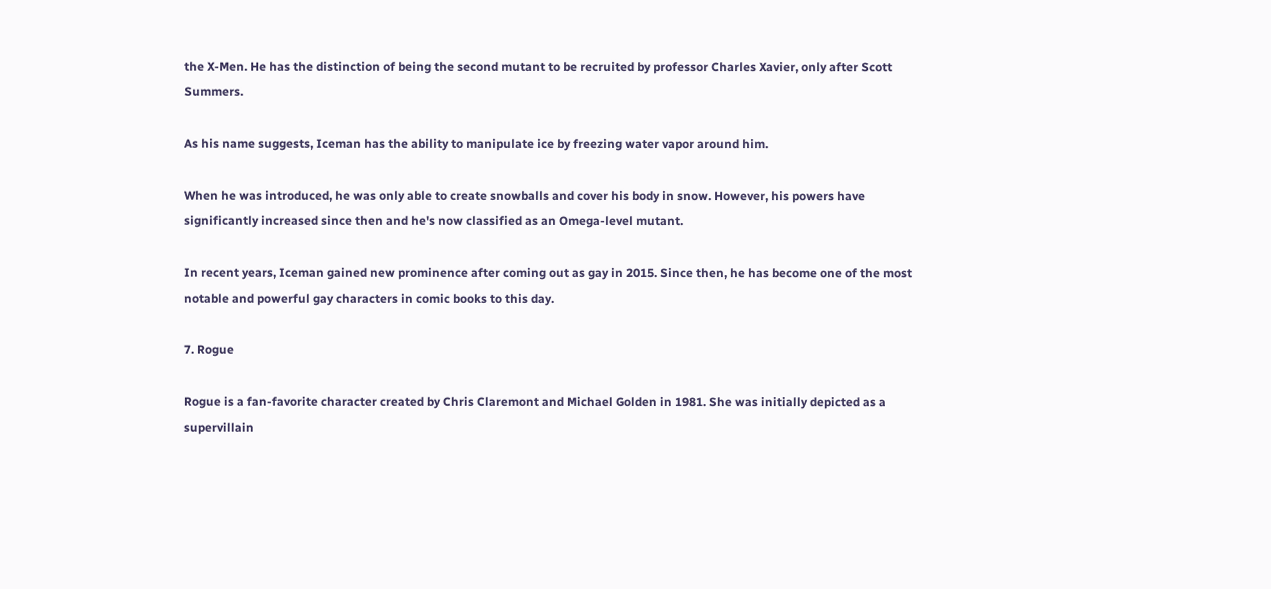the X-Men. He has the distinction of being the second mutant to be recruited by professor Charles Xavier, only after Scott Summers.

As his name suggests, Iceman has the ability to manipulate ice by freezing water vapor around him.

When he was introduced, he was only able to create snowballs and cover his body in snow. However, his powers have significantly increased since then and he's now classified as an Omega-level mutant.

In recent years, Iceman gained new prominence after coming out as gay in 2015. Since then, he has become one of the most notable and powerful gay characters in comic books to this day.

7. Rogue

Rogue is a fan-favorite character created by Chris Claremont and Michael Golden in 1981. She was initially depicted as a supervillain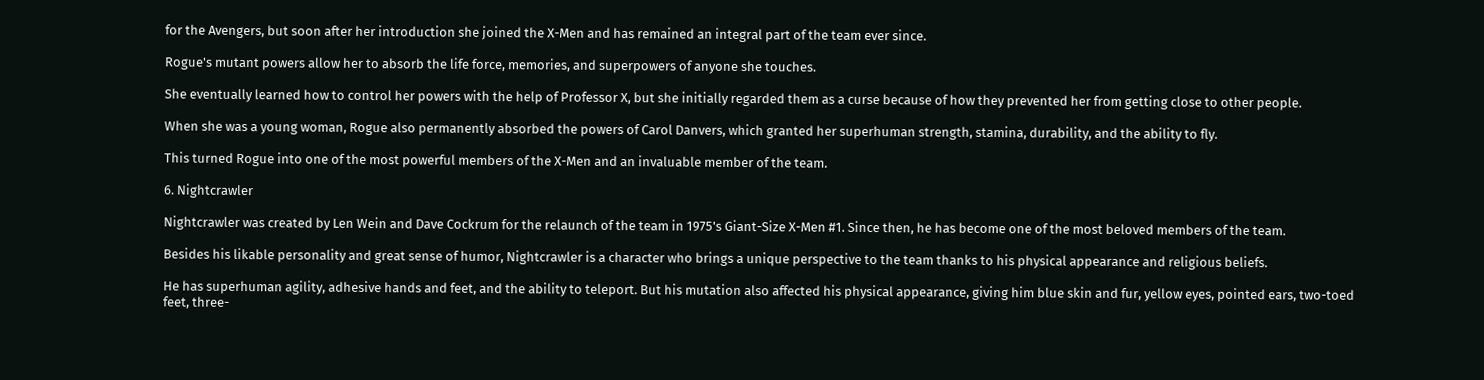for the Avengers, but soon after her introduction she joined the X-Men and has remained an integral part of the team ever since.

Rogue's mutant powers allow her to absorb the life force, memories, and superpowers of anyone she touches.

She eventually learned how to control her powers with the help of Professor X, but she initially regarded them as a curse because of how they prevented her from getting close to other people.

When she was a young woman, Rogue also permanently absorbed the powers of Carol Danvers, which granted her superhuman strength, stamina, durability, and the ability to fly.

This turned Rogue into one of the most powerful members of the X-Men and an invaluable member of the team.

6. Nightcrawler

Nightcrawler was created by Len Wein and Dave Cockrum for the relaunch of the team in 1975's Giant-Size X-Men #1. Since then, he has become one of the most beloved members of the team.

Besides his likable personality and great sense of humor, Nightcrawler is a character who brings a unique perspective to the team thanks to his physical appearance and religious beliefs.

He has superhuman agility, adhesive hands and feet, and the ability to teleport. But his mutation also affected his physical appearance, giving him blue skin and fur, yellow eyes, pointed ears, two-toed feet, three-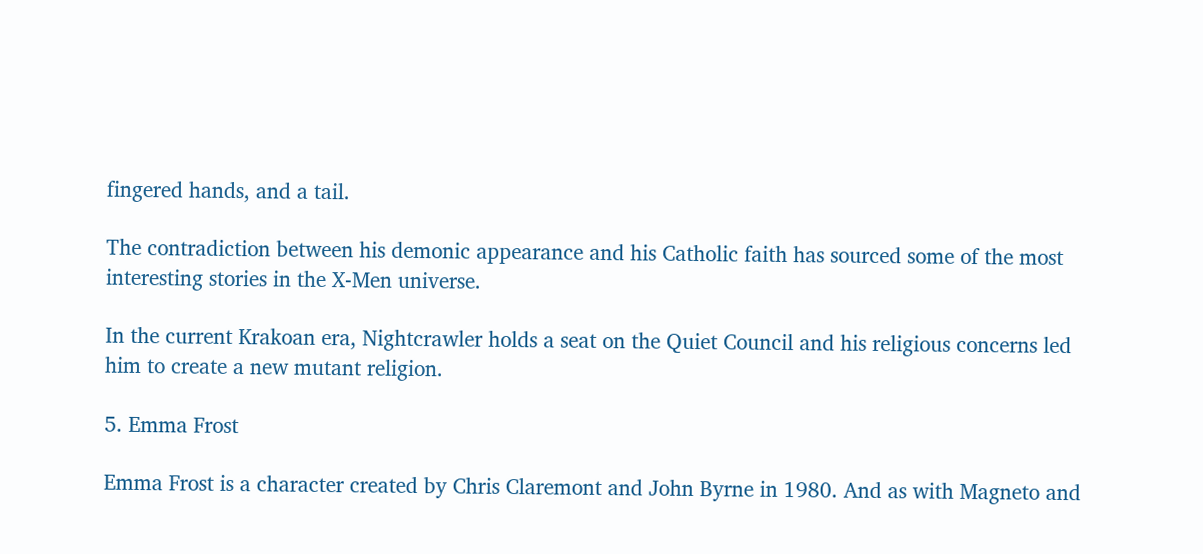fingered hands, and a tail.

The contradiction between his demonic appearance and his Catholic faith has sourced some of the most interesting stories in the X-Men universe.

In the current Krakoan era, Nightcrawler holds a seat on the Quiet Council and his religious concerns led him to create a new mutant religion.

5. Emma Frost

Emma Frost is a character created by Chris Claremont and John Byrne in 1980. And as with Magneto and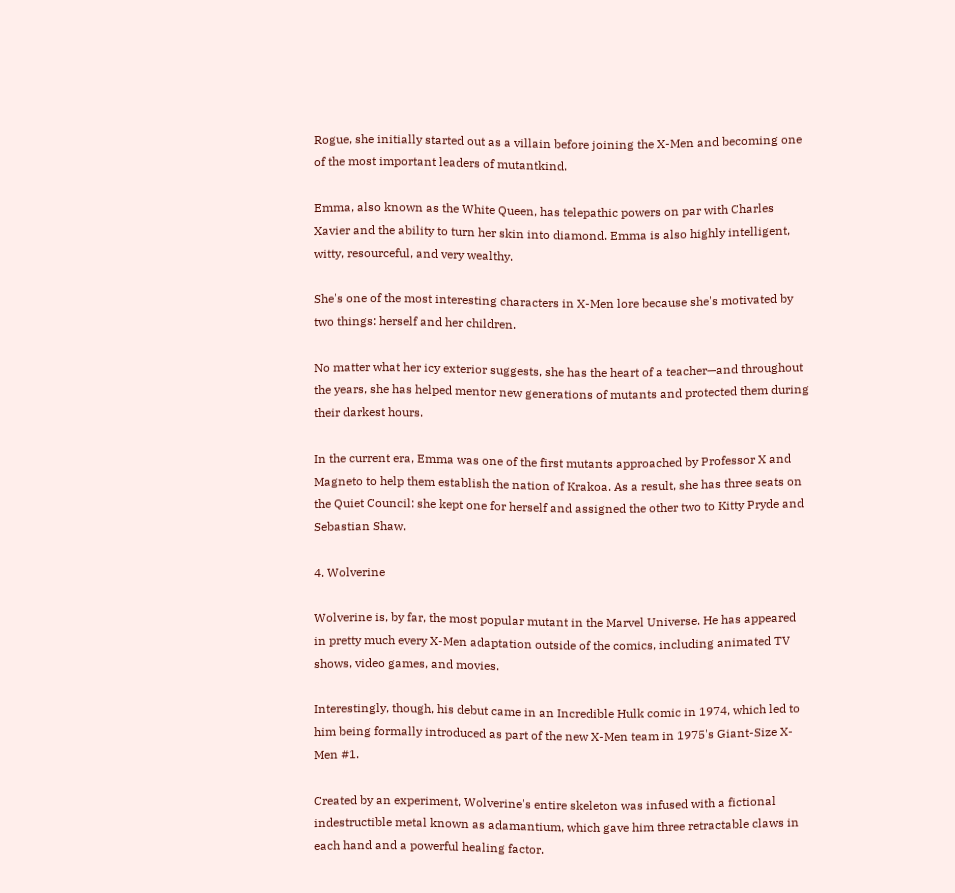Rogue, she initially started out as a villain before joining the X-Men and becoming one of the most important leaders of mutantkind.

Emma, also known as the White Queen, has telepathic powers on par with Charles Xavier and the ability to turn her skin into diamond. Emma is also highly intelligent, witty, resourceful, and very wealthy.

She's one of the most interesting characters in X-Men lore because she's motivated by two things: herself and her children.

No matter what her icy exterior suggests, she has the heart of a teacher—and throughout the years, she has helped mentor new generations of mutants and protected them during their darkest hours.

In the current era, Emma was one of the first mutants approached by Professor X and Magneto to help them establish the nation of Krakoa. As a result, she has three seats on the Quiet Council: she kept one for herself and assigned the other two to Kitty Pryde and Sebastian Shaw.

4. Wolverine

Wolverine is, by far, the most popular mutant in the Marvel Universe. He has appeared in pretty much every X-Men adaptation outside of the comics, including animated TV shows, video games, and movies.

Interestingly, though, his debut came in an Incredible Hulk comic in 1974, which led to him being formally introduced as part of the new X-Men team in 1975's Giant-Size X-Men #1.

Created by an experiment, Wolverine's entire skeleton was infused with a fictional indestructible metal known as adamantium, which gave him three retractable claws in each hand and a powerful healing factor.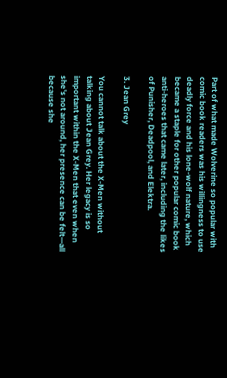Part of what made Wolverine so popular with comic book readers was his willingness to use deadly force and his lone-wolf nature, which became a staple for other popular comic book anti-heroes that came later, including the likes of Punisher, Deadpool, and Elektra.

3. Jean Grey

You cannot talk about the X-Men without talking about Jean Grey. Her legacy is so important within the X-Men that even when she's not around, her presence can be felt—all because she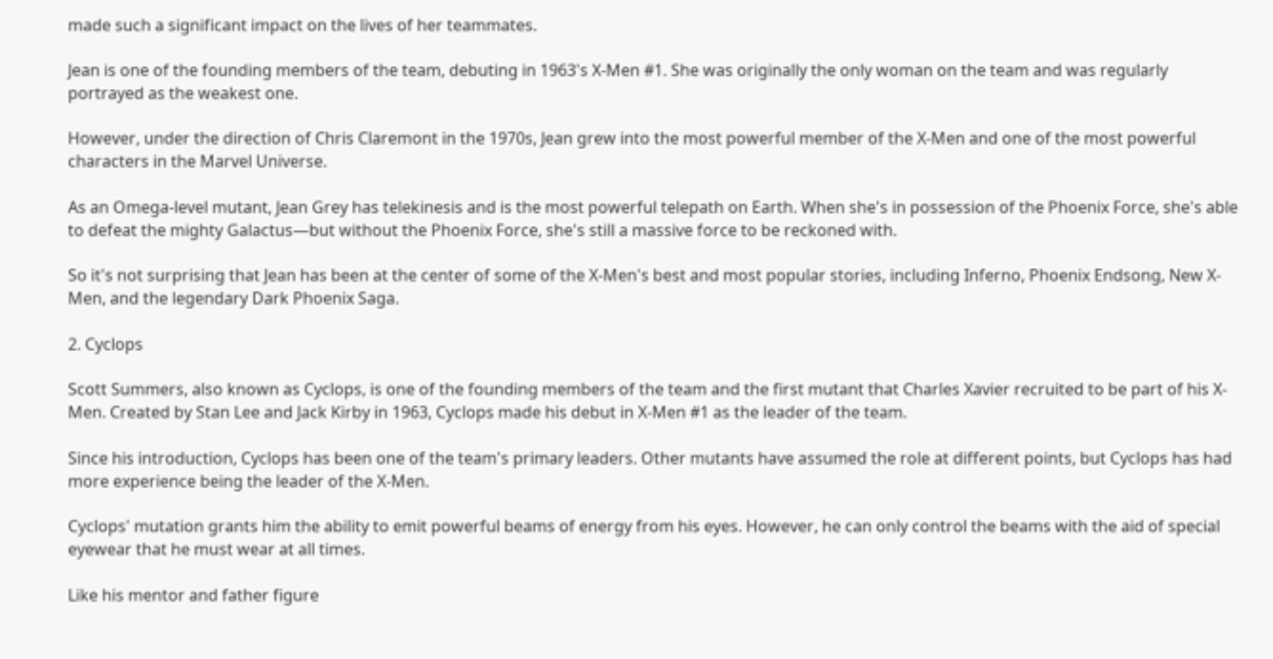made such a significant impact on the lives of her teammates.

Jean is one of the founding members of the team, debuting in 1963's X-Men #1. She was originally the only woman on the team and was regularly portrayed as the weakest one.

However, under the direction of Chris Claremont in the 1970s, Jean grew into the most powerful member of the X-Men and one of the most powerful characters in the Marvel Universe.

As an Omega-level mutant, Jean Grey has telekinesis and is the most powerful telepath on Earth. When she's in possession of the Phoenix Force, she's able to defeat the mighty Galactus—but without the Phoenix Force, she's still a massive force to be reckoned with.

So it's not surprising that Jean has been at the center of some of the X-Men's best and most popular stories, including Inferno, Phoenix Endsong, New X-Men, and the legendary Dark Phoenix Saga.

2. Cyclops

Scott Summers, also known as Cyclops, is one of the founding members of the team and the first mutant that Charles Xavier recruited to be part of his X-Men. Created by Stan Lee and Jack Kirby in 1963, Cyclops made his debut in X-Men #1 as the leader of the team.

Since his introduction, Cyclops has been one of the team's primary leaders. Other mutants have assumed the role at different points, but Cyclops has had more experience being the leader of the X-Men.

Cyclops' mutation grants him the ability to emit powerful beams of energy from his eyes. However, he can only control the beams with the aid of special eyewear that he must wear at all times.

Like his mentor and father figure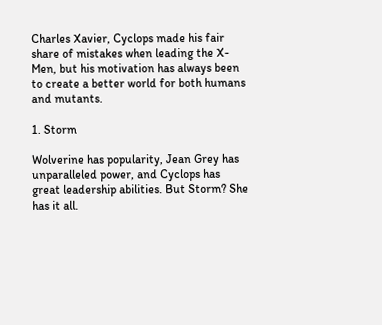Charles Xavier, Cyclops made his fair share of mistakes when leading the X-Men, but his motivation has always been to create a better world for both humans and mutants.

1. Storm

Wolverine has popularity, Jean Grey has unparalleled power, and Cyclops has great leadership abilities. But Storm? She has it all.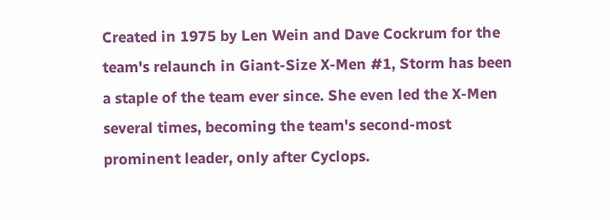Created in 1975 by Len Wein and Dave Cockrum for the team's relaunch in Giant-Size X-Men #1, Storm has been a staple of the team ever since. She even led the X-Men several times, becoming the team's second-most prominent leader, only after Cyclops.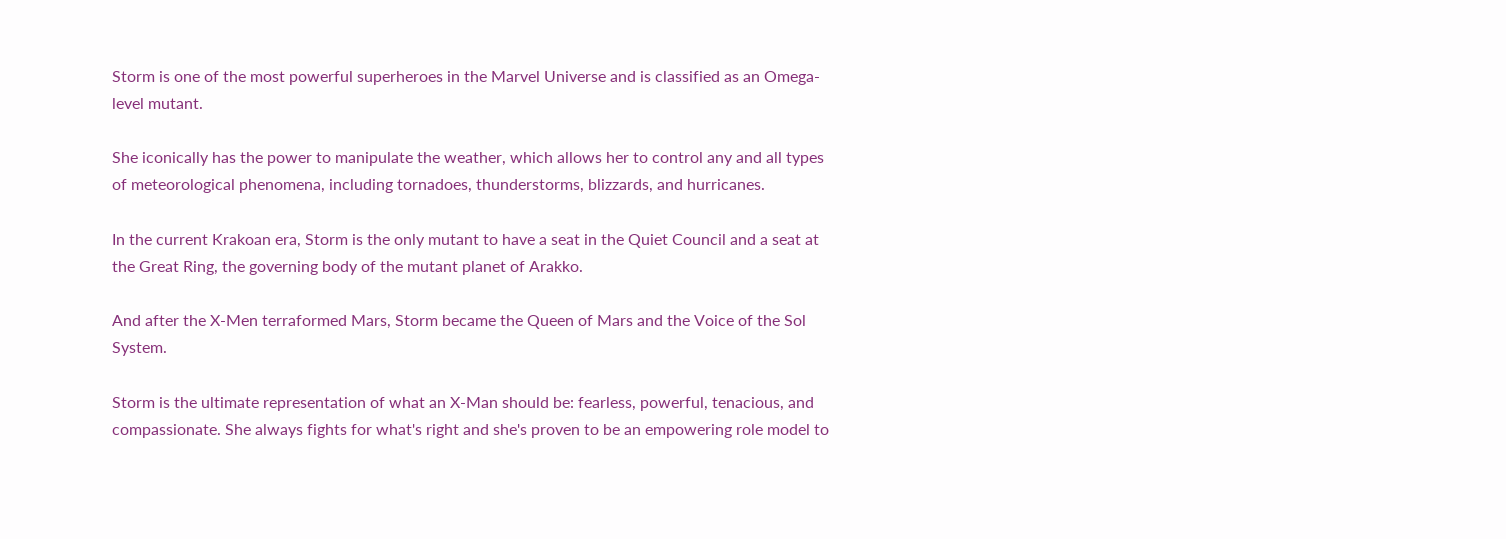Storm is one of the most powerful superheroes in the Marvel Universe and is classified as an Omega-level mutant.

She iconically has the power to manipulate the weather, which allows her to control any and all types of meteorological phenomena, including tornadoes, thunderstorms, blizzards, and hurricanes.

In the current Krakoan era, Storm is the only mutant to have a seat in the Quiet Council and a seat at the Great Ring, the governing body of the mutant planet of Arakko.

And after the X-Men terraformed Mars, Storm became the Queen of Mars and the Voice of the Sol System.

Storm is the ultimate representation of what an X-Man should be: fearless, powerful, tenacious, and compassionate. She always fights for what's right and she's proven to be an empowering role model to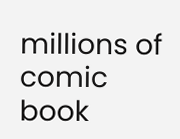millions of comic book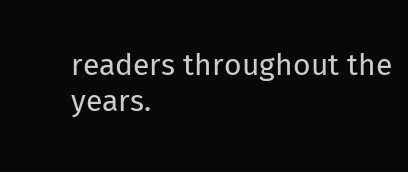readers throughout the years.